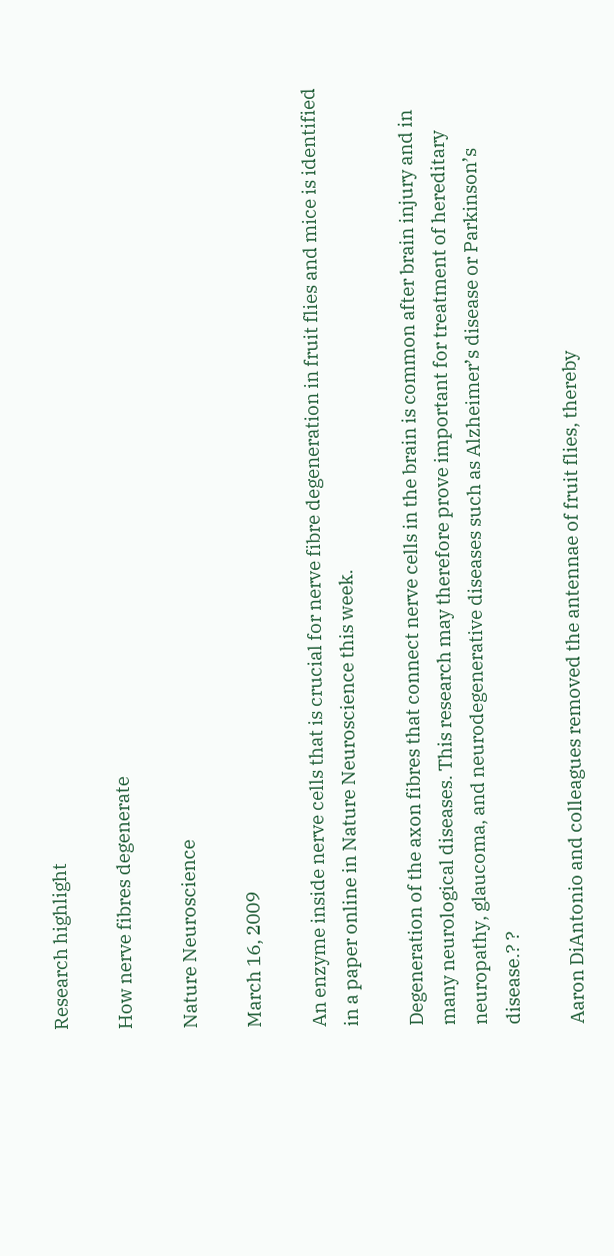Research highlight

How nerve fibres degenerate

Nature Neuroscience

March 16, 2009

An enzyme inside nerve cells that is crucial for nerve fibre degeneration in fruit flies and mice is identified in a paper online in Nature Neuroscience this week.

Degeneration of the axon fibres that connect nerve cells in the brain is common after brain injury and in many neurological diseases. This research may therefore prove important for treatment of hereditary neuropathy, glaucoma, and neurodegenerative diseases such as Alzheimer’s disease or Parkinson’s disease.? ?

Aaron DiAntonio and colleagues removed the antennae of fruit flies, thereby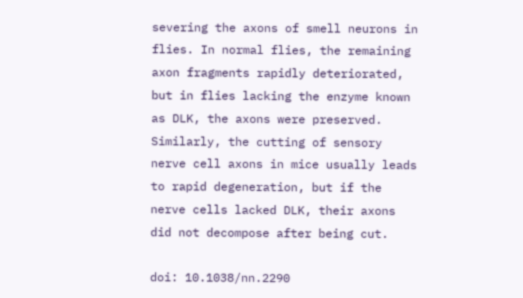severing the axons of smell neurons in flies. In normal flies, the remaining axon fragments rapidly deteriorated, but in flies lacking the enzyme known as DLK, the axons were preserved. Similarly, the cutting of sensory nerve cell axons in mice usually leads to rapid degeneration, but if the nerve cells lacked DLK, their axons did not decompose after being cut.

doi: 10.1038/nn.2290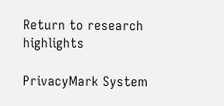Return to research highlights

PrivacyMark System